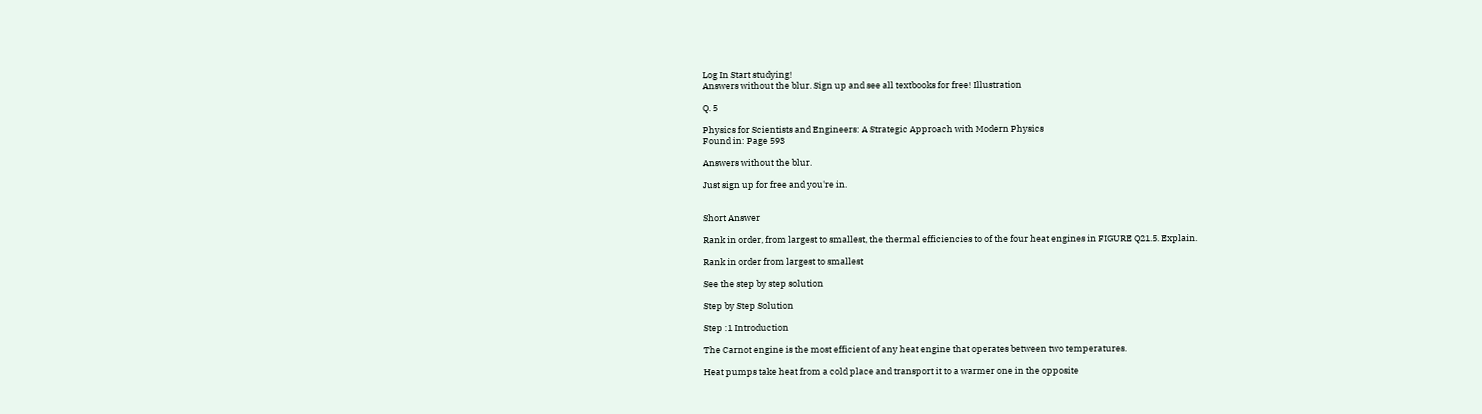Log In Start studying!
Answers without the blur. Sign up and see all textbooks for free! Illustration

Q. 5

Physics for Scientists and Engineers: A Strategic Approach with Modern Physics
Found in: Page 593

Answers without the blur.

Just sign up for free and you're in.


Short Answer

Rank in order, from largest to smallest, the thermal efficiencies to of the four heat engines in FIGURE Q21.5. Explain.

Rank in order from largest to smallest

See the step by step solution

Step by Step Solution

Step :1 Introduction

The Carnot engine is the most efficient of any heat engine that operates between two temperatures.

Heat pumps take heat from a cold place and transport it to a warmer one in the opposite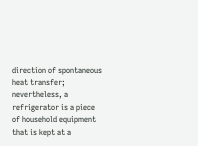direction of spontaneous heat transfer; nevertheless, a refrigerator is a piece of household equipment that is kept at a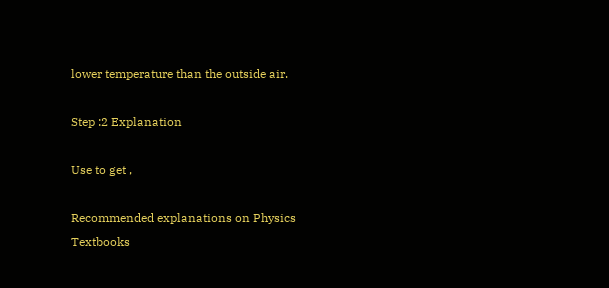lower temperature than the outside air.

Step :2 Explanation

Use to get ,

Recommended explanations on Physics Textbooks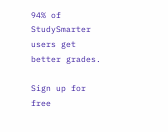94% of StudySmarter users get better grades.

Sign up for free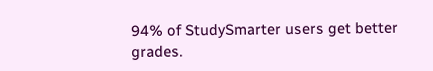94% of StudySmarter users get better grades.